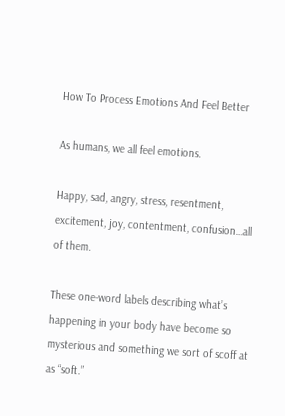How To Process Emotions And Feel Better

As humans, we all feel emotions.

Happy, sad, angry, stress, resentment, excitement, joy, contentment, confusion…all of them.

These one-word labels describing what’s happening in your body have become so mysterious and something we sort of scoff at as “soft.”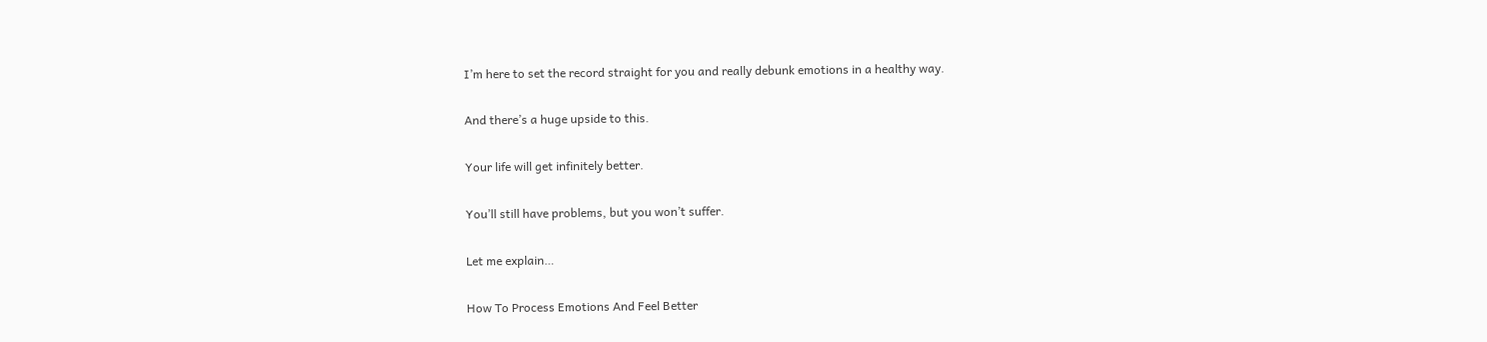I’m here to set the record straight for you and really debunk emotions in a healthy way.

And there’s a huge upside to this.

Your life will get infinitely better.

You’ll still have problems, but you won’t suffer.

Let me explain…

How To Process Emotions And Feel Better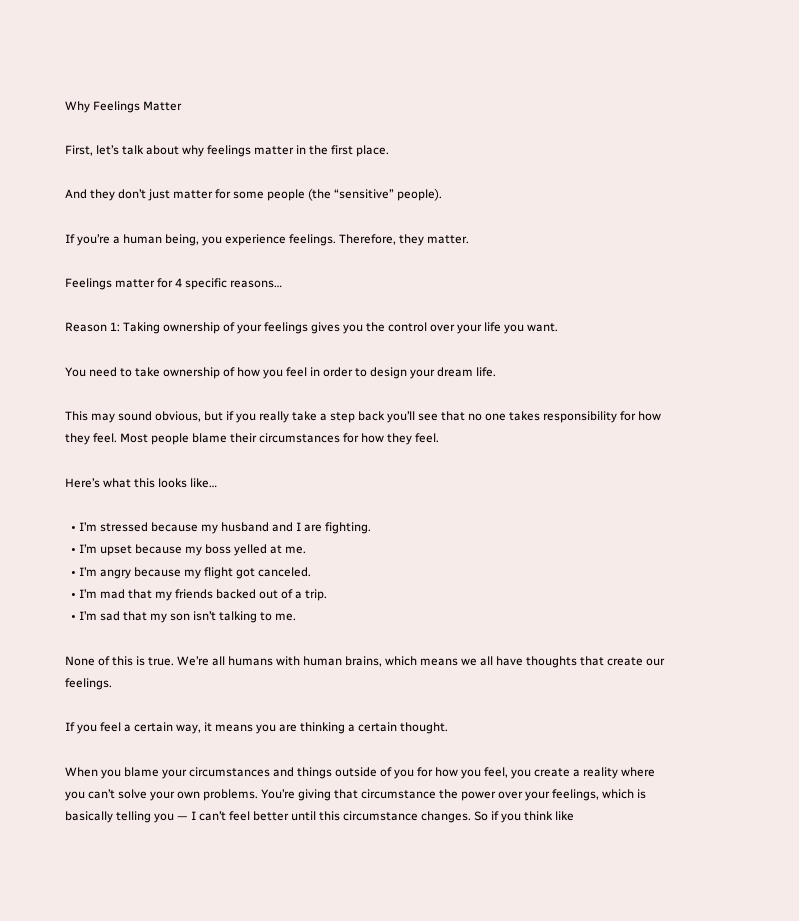Why Feelings Matter

First, let’s talk about why feelings matter in the first place.

And they don’t just matter for some people (the “sensitive” people).

If you’re a human being, you experience feelings. Therefore, they matter.

Feelings matter for 4 specific reasons…

Reason 1: Taking ownership of your feelings gives you the control over your life you want.

You need to take ownership of how you feel in order to design your dream life.

This may sound obvious, but if you really take a step back you’ll see that no one takes responsibility for how they feel. Most people blame their circumstances for how they feel.

Here’s what this looks like…

  • I’m stressed because my husband and I are fighting.
  • I’m upset because my boss yelled at me.
  • I’m angry because my flight got canceled.
  • I’m mad that my friends backed out of a trip.
  • I’m sad that my son isn’t talking to me.

None of this is true. We’re all humans with human brains, which means we all have thoughts that create our feelings.

If you feel a certain way, it means you are thinking a certain thought.

When you blame your circumstances and things outside of you for how you feel, you create a reality where you can’t solve your own problems. You’re giving that circumstance the power over your feelings, which is basically telling you — I can’t feel better until this circumstance changes. So if you think like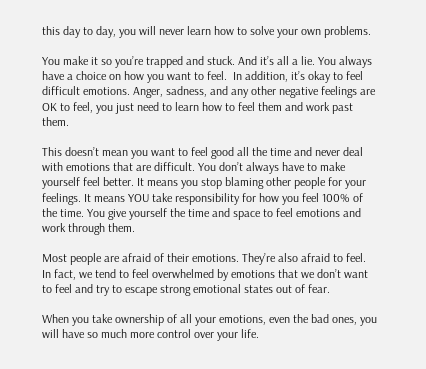this day to day, you will never learn how to solve your own problems.

You make it so you’re trapped and stuck. And it’s all a lie. You always have a choice on how you want to feel.  In addition, it’s okay to feel difficult emotions. Anger, sadness, and any other negative feelings are OK to feel, you just need to learn how to feel them and work past them.

This doesn’t mean you want to feel good all the time and never deal with emotions that are difficult. You don’t always have to make yourself feel better. It means you stop blaming other people for your feelings. It means YOU take responsibility for how you feel 100% of the time. You give yourself the time and space to feel emotions and work through them.

Most people are afraid of their emotions. They’re also afraid to feel. In fact, we tend to feel overwhelmed by emotions that we don’t want to feel and try to escape strong emotional states out of fear.

When you take ownership of all your emotions, even the bad ones, you will have so much more control over your life.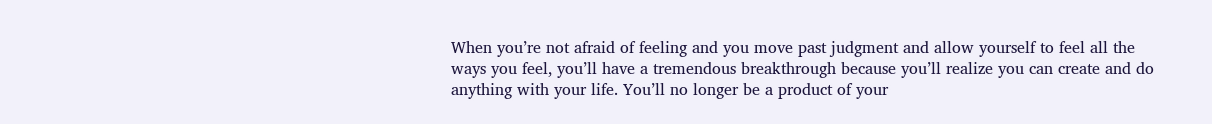When you’re not afraid of feeling and you move past judgment and allow yourself to feel all the ways you feel, you’ll have a tremendous breakthrough because you’ll realize you can create and do anything with your life. You’ll no longer be a product of your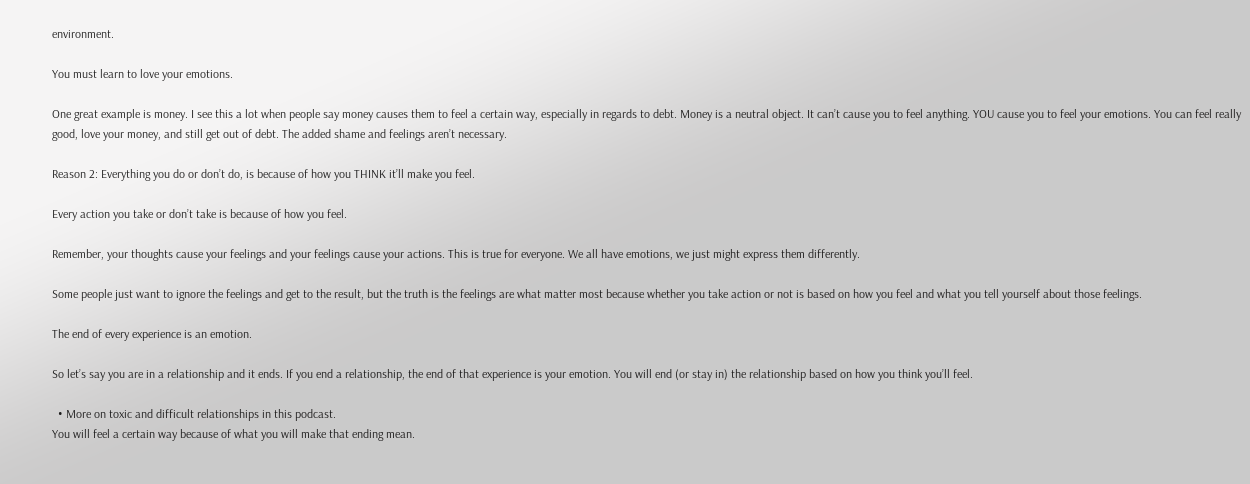environment.

You must learn to love your emotions.

One great example is money. I see this a lot when people say money causes them to feel a certain way, especially in regards to debt. Money is a neutral object. It can’t cause you to feel anything. YOU cause you to feel your emotions. You can feel really good, love your money, and still get out of debt. The added shame and feelings aren’t necessary.

Reason 2: Everything you do or don’t do, is because of how you THINK it’ll make you feel.

Every action you take or don’t take is because of how you feel.

Remember, your thoughts cause your feelings and your feelings cause your actions. This is true for everyone. We all have emotions, we just might express them differently.

Some people just want to ignore the feelings and get to the result, but the truth is the feelings are what matter most because whether you take action or not is based on how you feel and what you tell yourself about those feelings.

The end of every experience is an emotion.

So let’s say you are in a relationship and it ends. If you end a relationship, the end of that experience is your emotion. You will end (or stay in) the relationship based on how you think you’ll feel.

  • More on toxic and difficult relationships in this podcast.
You will feel a certain way because of what you will make that ending mean.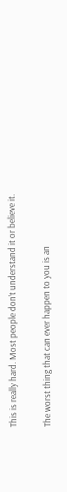This is really hard. Most people don’t understand it or believe it.

The worst thing that can ever happen to you is an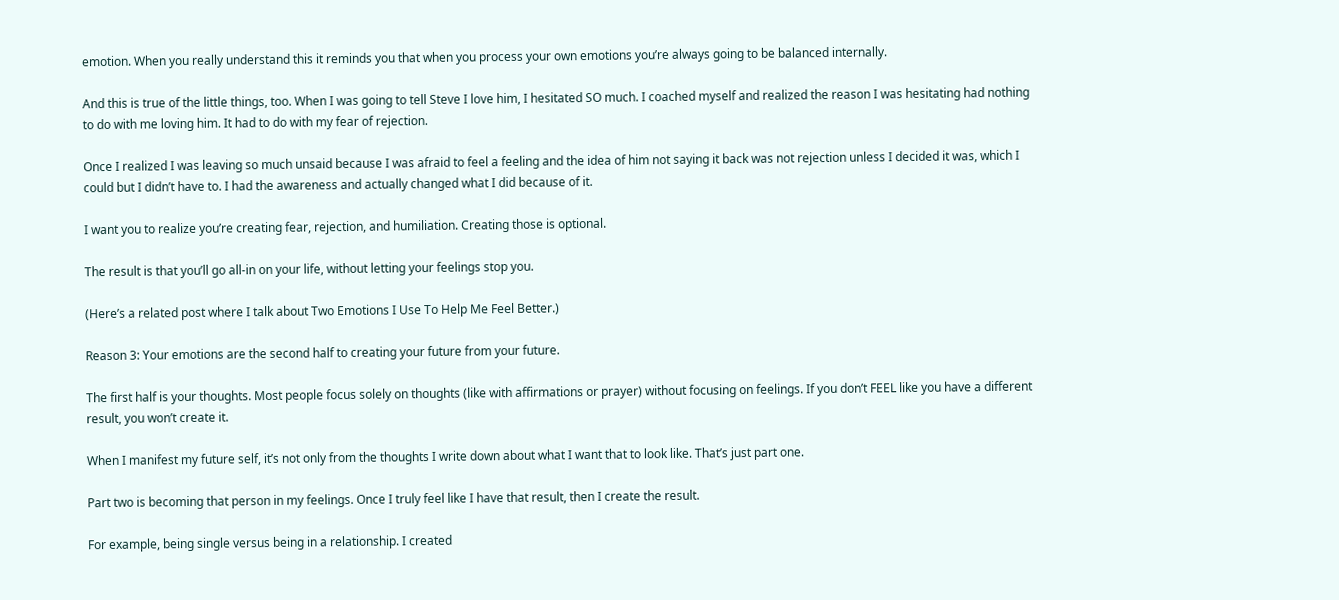emotion. When you really understand this it reminds you that when you process your own emotions you’re always going to be balanced internally.

And this is true of the little things, too. When I was going to tell Steve I love him, I hesitated SO much. I coached myself and realized the reason I was hesitating had nothing to do with me loving him. It had to do with my fear of rejection.

Once I realized I was leaving so much unsaid because I was afraid to feel a feeling and the idea of him not saying it back was not rejection unless I decided it was, which I could but I didn’t have to. I had the awareness and actually changed what I did because of it.

I want you to realize you’re creating fear, rejection, and humiliation. Creating those is optional.

The result is that you’ll go all-in on your life, without letting your feelings stop you.

(Here’s a related post where I talk about Two Emotions I Use To Help Me Feel Better.)

Reason 3: Your emotions are the second half to creating your future from your future.

The first half is your thoughts. Most people focus solely on thoughts (like with affirmations or prayer) without focusing on feelings. If you don’t FEEL like you have a different result, you won’t create it.

When I manifest my future self, it’s not only from the thoughts I write down about what I want that to look like. That’s just part one.

Part two is becoming that person in my feelings. Once I truly feel like I have that result, then I create the result.

For example, being single versus being in a relationship. I created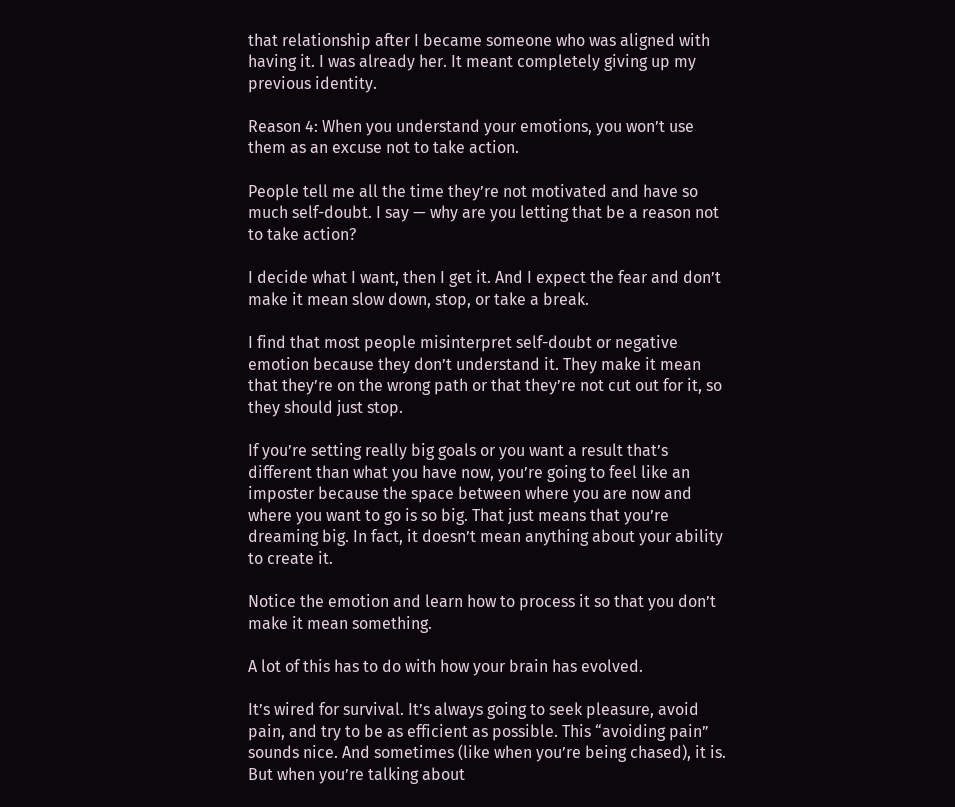that relationship after I became someone who was aligned with having it. I was already her. It meant completely giving up my previous identity.

Reason 4: When you understand your emotions, you won’t use them as an excuse not to take action.

People tell me all the time they’re not motivated and have so much self-doubt. I say — why are you letting that be a reason not to take action?

I decide what I want, then I get it. And I expect the fear and don’t make it mean slow down, stop, or take a break.

I find that most people misinterpret self-doubt or negative emotion because they don’t understand it. They make it mean that they’re on the wrong path or that they’re not cut out for it, so they should just stop.

If you’re setting really big goals or you want a result that’s different than what you have now, you’re going to feel like an imposter because the space between where you are now and where you want to go is so big. That just means that you’re dreaming big. In fact, it doesn’t mean anything about your ability to create it.

Notice the emotion and learn how to process it so that you don’t make it mean something.

A lot of this has to do with how your brain has evolved.

It’s wired for survival. It’s always going to seek pleasure, avoid pain, and try to be as efficient as possible. This “avoiding pain” sounds nice. And sometimes (like when you’re being chased), it is. But when you’re talking about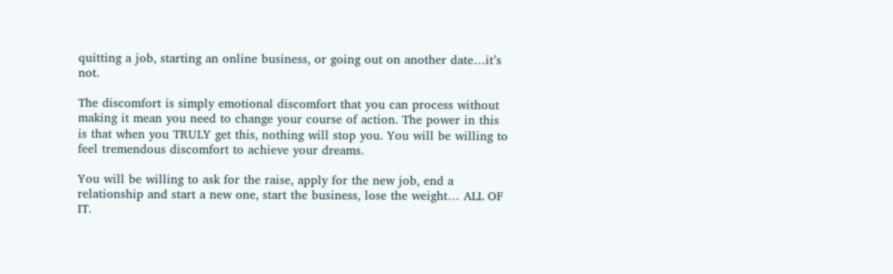quitting a job, starting an online business, or going out on another date…it’s not.

The discomfort is simply emotional discomfort that you can process without making it mean you need to change your course of action. The power in this is that when you TRULY get this, nothing will stop you. You will be willing to feel tremendous discomfort to achieve your dreams.

You will be willing to ask for the raise, apply for the new job, end a relationship and start a new one, start the business, lose the weight… ALL OF IT.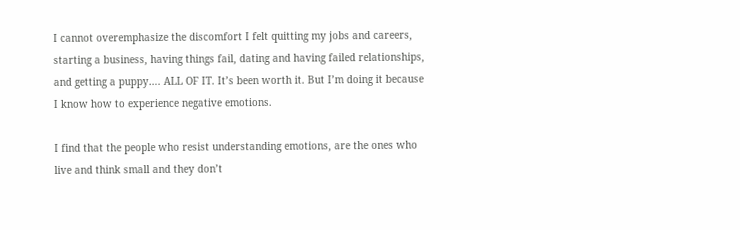I cannot overemphasize the discomfort I felt quitting my jobs and careers, starting a business, having things fail, dating and having failed relationships, and getting a puppy…. ALL OF IT. It’s been worth it. But I’m doing it because I know how to experience negative emotions.

I find that the people who resist understanding emotions, are the ones who live and think small and they don’t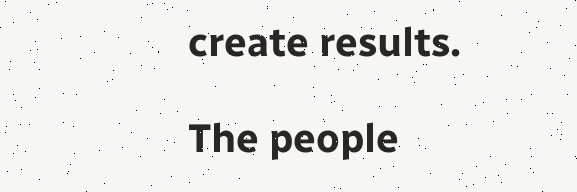create results.

The people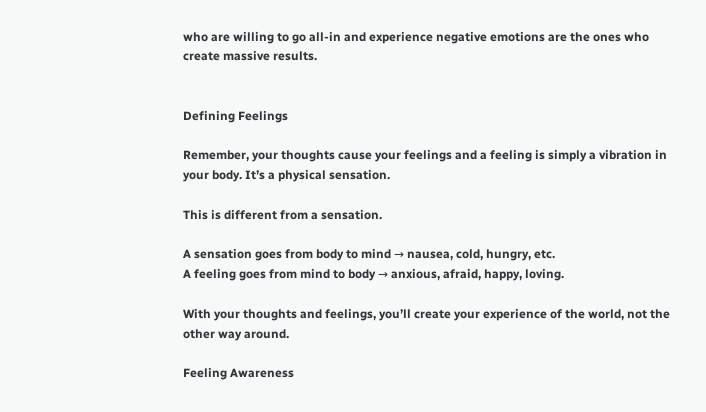who are willing to go all-in and experience negative emotions are the ones who create massive results.


Defining Feelings

Remember, your thoughts cause your feelings and a feeling is simply a vibration in your body. It’s a physical sensation.

This is different from a sensation.

A sensation goes from body to mind → nausea, cold, hungry, etc.
A feeling goes from mind to body → anxious, afraid, happy, loving.

With your thoughts and feelings, you’ll create your experience of the world, not the other way around.

Feeling Awareness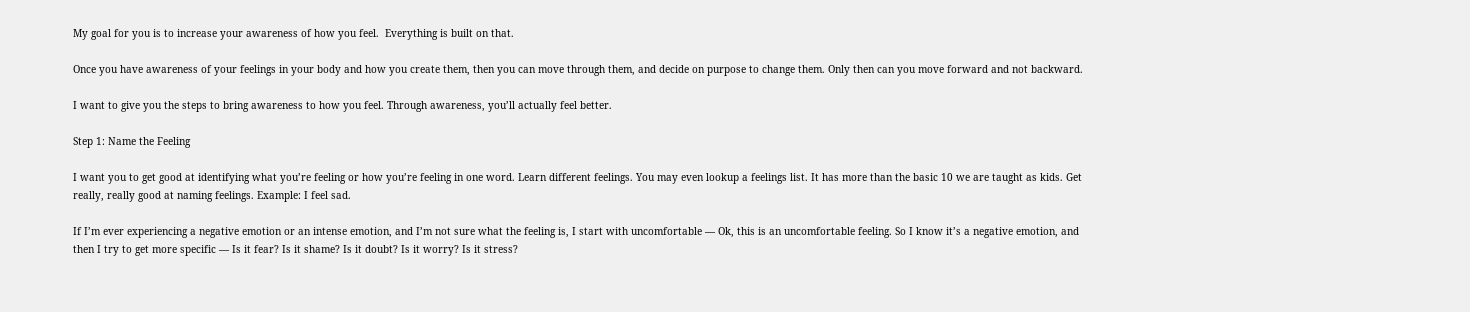My goal for you is to increase your awareness of how you feel.  Everything is built on that.

Once you have awareness of your feelings in your body and how you create them, then you can move through them, and decide on purpose to change them. Only then can you move forward and not backward.

I want to give you the steps to bring awareness to how you feel. Through awareness, you’ll actually feel better.

Step 1: Name the Feeling

I want you to get good at identifying what you’re feeling or how you’re feeling in one word. Learn different feelings. You may even lookup a feelings list. It has more than the basic 10 we are taught as kids. Get really, really good at naming feelings. Example: I feel sad.

If I’m ever experiencing a negative emotion or an intense emotion, and I’m not sure what the feeling is, I start with uncomfortable — Ok, this is an uncomfortable feeling. So I know it’s a negative emotion, and then I try to get more specific — Is it fear? Is it shame? Is it doubt? Is it worry? Is it stress?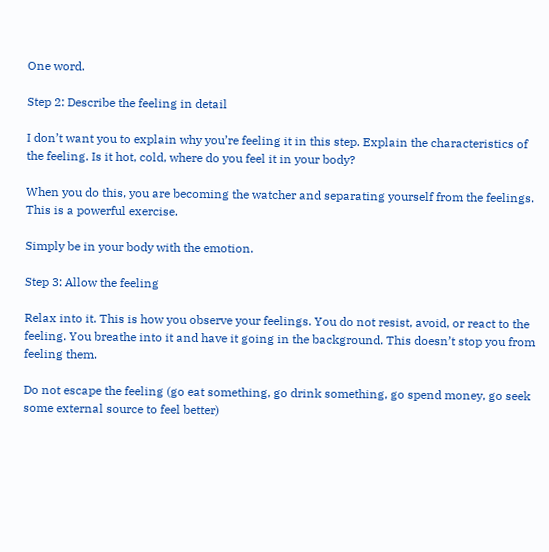One word.

Step 2: Describe the feeling in detail

I don’t want you to explain why you’re feeling it in this step. Explain the characteristics of the feeling. Is it hot, cold, where do you feel it in your body?

When you do this, you are becoming the watcher and separating yourself from the feelings. This is a powerful exercise.

Simply be in your body with the emotion.

Step 3: Allow the feeling

Relax into it. This is how you observe your feelings. You do not resist, avoid, or react to the feeling. You breathe into it and have it going in the background. This doesn’t stop you from feeling them.

Do not escape the feeling (go eat something, go drink something, go spend money, go seek some external source to feel better)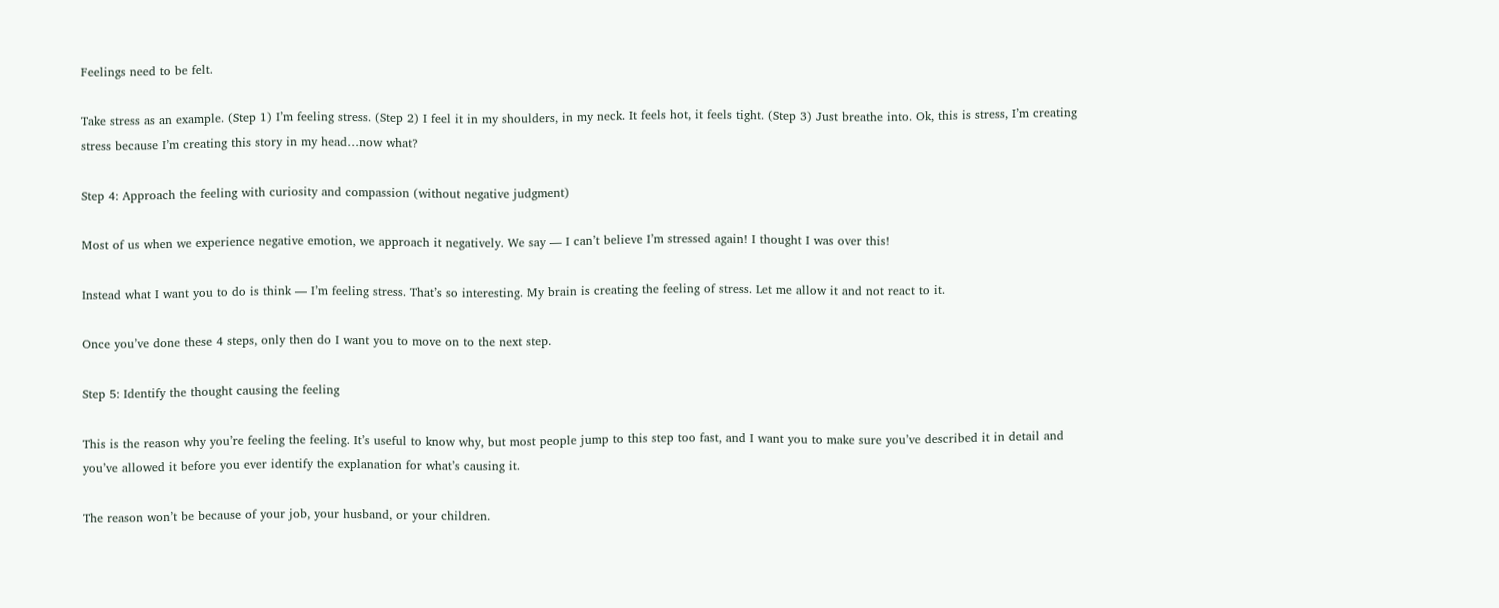Feelings need to be felt.

Take stress as an example. (Step 1) I’m feeling stress. (Step 2) I feel it in my shoulders, in my neck. It feels hot, it feels tight. (Step 3) Just breathe into. Ok, this is stress, I’m creating stress because I’m creating this story in my head…now what?

Step 4: Approach the feeling with curiosity and compassion (without negative judgment)

Most of us when we experience negative emotion, we approach it negatively. We say — I can’t believe I’m stressed again! I thought I was over this!

Instead what I want you to do is think — I’m feeling stress. That’s so interesting. My brain is creating the feeling of stress. Let me allow it and not react to it.

Once you’ve done these 4 steps, only then do I want you to move on to the next step.

Step 5: Identify the thought causing the feeling

This is the reason why you’re feeling the feeling. It’s useful to know why, but most people jump to this step too fast, and I want you to make sure you’ve described it in detail and you’ve allowed it before you ever identify the explanation for what’s causing it.

The reason won’t be because of your job, your husband, or your children.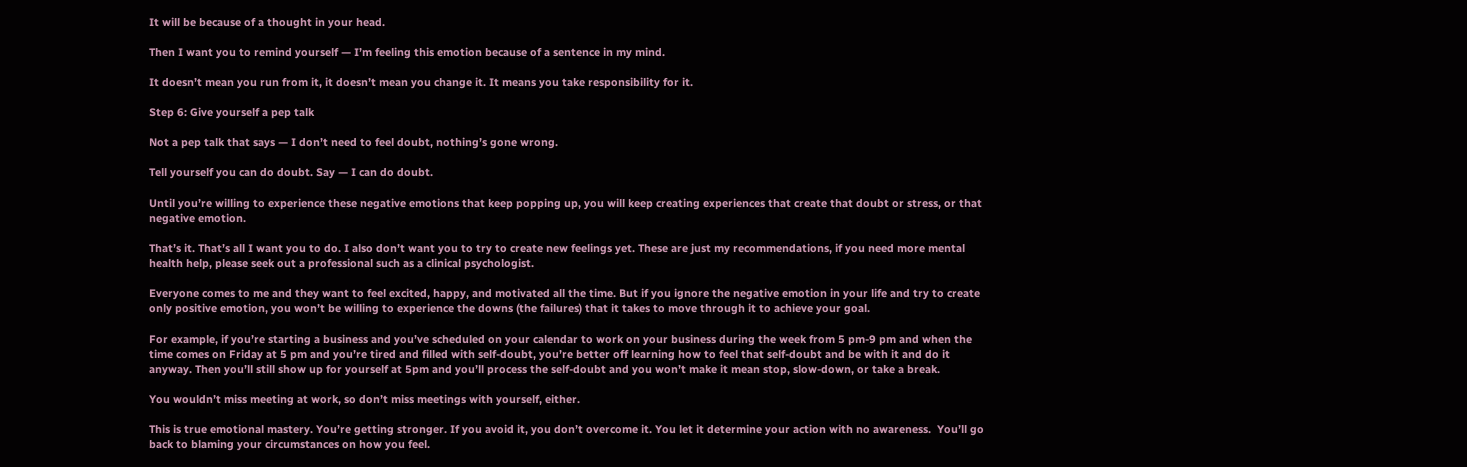It will be because of a thought in your head.

Then I want you to remind yourself — I’m feeling this emotion because of a sentence in my mind.

It doesn’t mean you run from it, it doesn’t mean you change it. It means you take responsibility for it.

Step 6: Give yourself a pep talk

Not a pep talk that says — I don’t need to feel doubt, nothing’s gone wrong.

Tell yourself you can do doubt. Say — I can do doubt.

Until you’re willing to experience these negative emotions that keep popping up, you will keep creating experiences that create that doubt or stress, or that negative emotion.

That’s it. That’s all I want you to do. I also don’t want you to try to create new feelings yet. These are just my recommendations, if you need more mental health help, please seek out a professional such as a clinical psychologist.

Everyone comes to me and they want to feel excited, happy, and motivated all the time. But if you ignore the negative emotion in your life and try to create only positive emotion, you won’t be willing to experience the downs (the failures) that it takes to move through it to achieve your goal.

For example, if you’re starting a business and you’ve scheduled on your calendar to work on your business during the week from 5 pm-9 pm and when the time comes on Friday at 5 pm and you’re tired and filled with self-doubt, you’re better off learning how to feel that self-doubt and be with it and do it anyway. Then you’ll still show up for yourself at 5pm and you’ll process the self-doubt and you won’t make it mean stop, slow-down, or take a break.

You wouldn’t miss meeting at work, so don’t miss meetings with yourself, either.

This is true emotional mastery. You’re getting stronger. If you avoid it, you don’t overcome it. You let it determine your action with no awareness.  You’ll go back to blaming your circumstances on how you feel.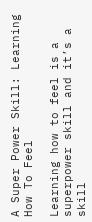A Super Power Skill: Learning How To Feel

Learning how to feel is a superpower skill and it’s a skill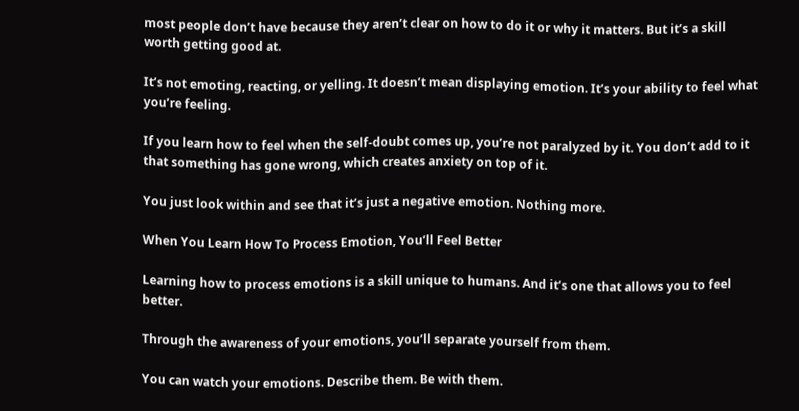most people don’t have because they aren’t clear on how to do it or why it matters. But it’s a skill worth getting good at.

It’s not emoting, reacting, or yelling. It doesn’t mean displaying emotion. It’s your ability to feel what you’re feeling.

If you learn how to feel when the self-doubt comes up, you’re not paralyzed by it. You don’t add to it that something has gone wrong, which creates anxiety on top of it.

You just look within and see that it’s just a negative emotion. Nothing more.

When You Learn How To Process Emotion, You’ll Feel Better

Learning how to process emotions is a skill unique to humans. And it’s one that allows you to feel better.

Through the awareness of your emotions, you’ll separate yourself from them.

You can watch your emotions. Describe them. Be with them.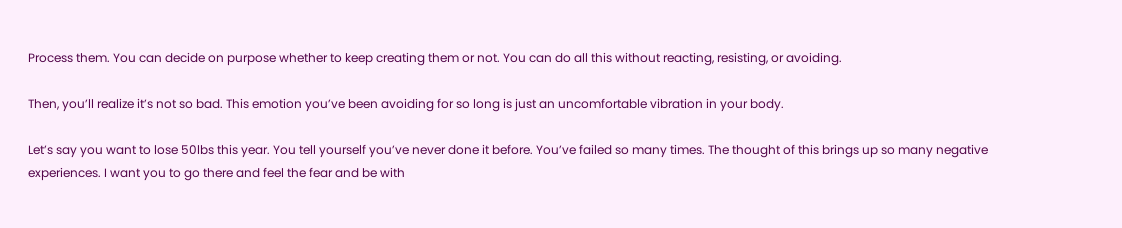Process them. You can decide on purpose whether to keep creating them or not. You can do all this without reacting, resisting, or avoiding.

Then, you’ll realize it’s not so bad. This emotion you’ve been avoiding for so long is just an uncomfortable vibration in your body.

Let’s say you want to lose 50lbs this year. You tell yourself you’ve never done it before. You’ve failed so many times. The thought of this brings up so many negative experiences. I want you to go there and feel the fear and be with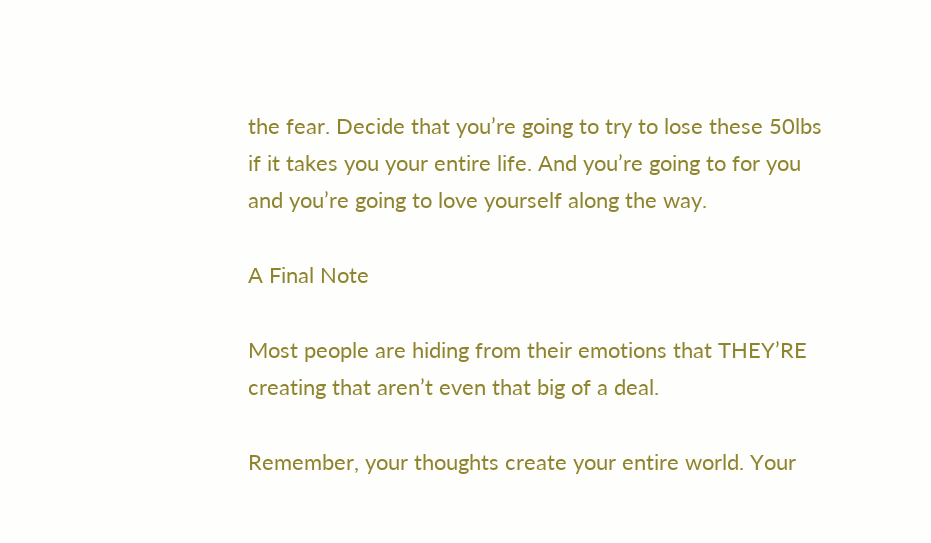the fear. Decide that you’re going to try to lose these 50lbs if it takes you your entire life. And you’re going to for you and you’re going to love yourself along the way.

A Final Note

Most people are hiding from their emotions that THEY’RE creating that aren’t even that big of a deal.

Remember, your thoughts create your entire world. Your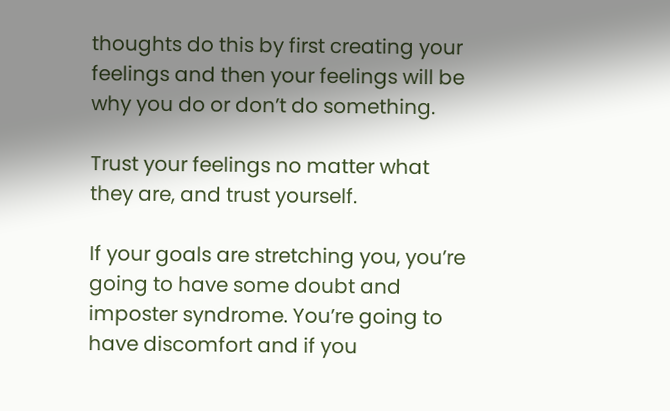thoughts do this by first creating your feelings and then your feelings will be why you do or don’t do something.

Trust your feelings no matter what they are, and trust yourself.

If your goals are stretching you, you’re going to have some doubt and imposter syndrome. You’re going to have discomfort and if you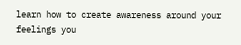learn how to create awareness around your feelings you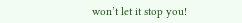won’t let it stop you!